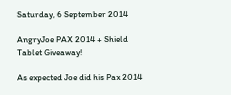Saturday, 6 September 2014

AngryJoe PAX 2014 + Shield Tablet Giveaway!

As expected Joe did his Pax 2014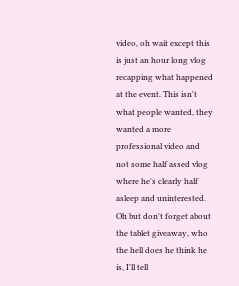video, oh wait except this is just an hour long vlog recapping what happened at the event. This isn't what people wanted, they wanted a more professional video and not some half assed vlog where he's clearly half asleep and uninterested. Oh but don't forget about the tablet giveaway, who the hell does he think he is, I'll tell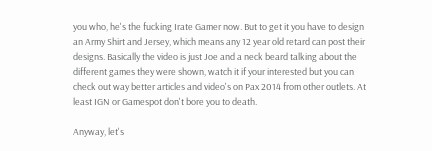you who, he's the fucking Irate Gamer now. But to get it you have to design an Army Shirt and Jersey, which means any 12 year old retard can post their designs. Basically the video is just Joe and a neck beard talking about the different games they were shown, watch it if your interested but you can check out way better articles and video's on Pax 2014 from other outlets. At least IGN or Gamespot don't bore you to death.

Anyway, let's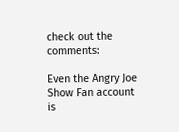check out the comments:

Even the Angry Joe Show Fan account is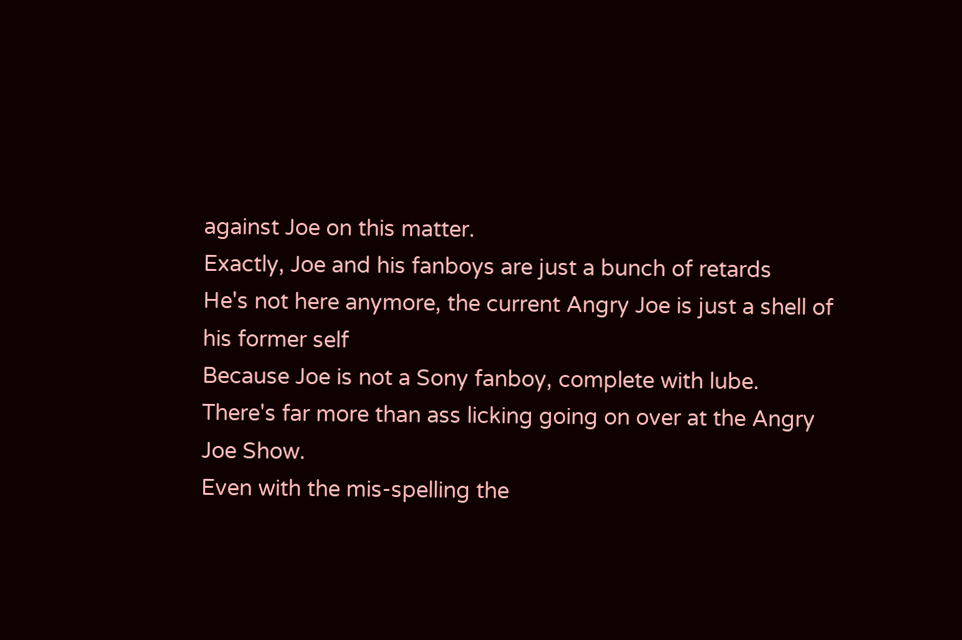against Joe on this matter.
Exactly, Joe and his fanboys are just a bunch of retards
He's not here anymore, the current Angry Joe is just a shell of his former self
Because Joe is not a Sony fanboy, complete with lube.
There's far more than ass licking going on over at the Angry Joe Show.
Even with the mis-spelling the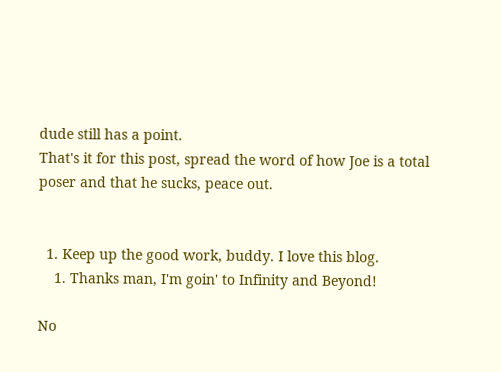dude still has a point.
That's it for this post, spread the word of how Joe is a total poser and that he sucks, peace out.


  1. Keep up the good work, buddy. I love this blog.
    1. Thanks man, I'm goin' to Infinity and Beyond!

No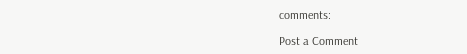comments:

Post a Comment